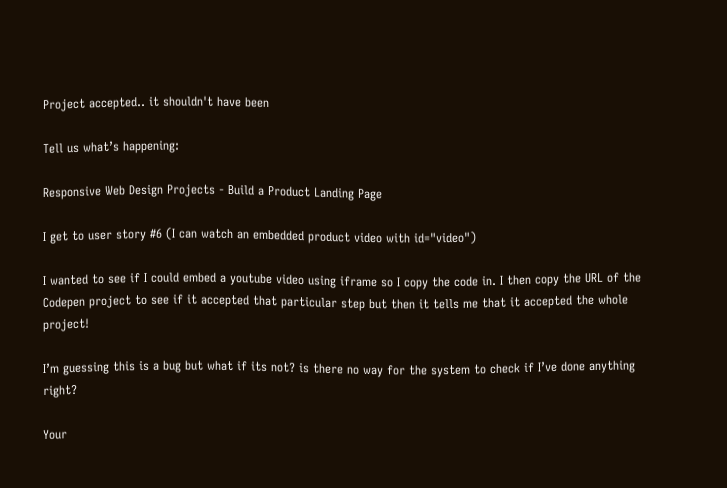Project accepted.. it shouldn't have been

Tell us what’s happening:

Responsive Web Design Projects - Build a Product Landing Page

I get to user story #6 (I can watch an embedded product video with id="video")

I wanted to see if I could embed a youtube video using iframe so I copy the code in. I then copy the URL of the Codepen project to see if it accepted that particular step but then it tells me that it accepted the whole project!

I’m guessing this is a bug but what if its not? is there no way for the system to check if I’ve done anything right?

Your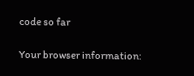code so far

Your browser information: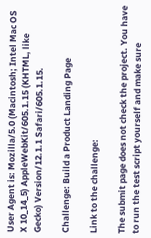User Agent is: Mozilla/5.0 (Macintosh; Intel Mac OS X 10_14_5) AppleWebKit/605.1.15 (KHTML, like Gecko) Version/12.1.1 Safari/605.1.15.

Challenge: Build a Product Landing Page

Link to the challenge:

The submit page does not check the project. You have to run the test script yourself and make sure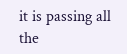it is passing all the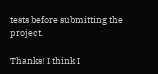tests before submitting the project.

Thanks! I think I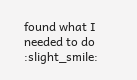found what I needed to do :slight_smile: